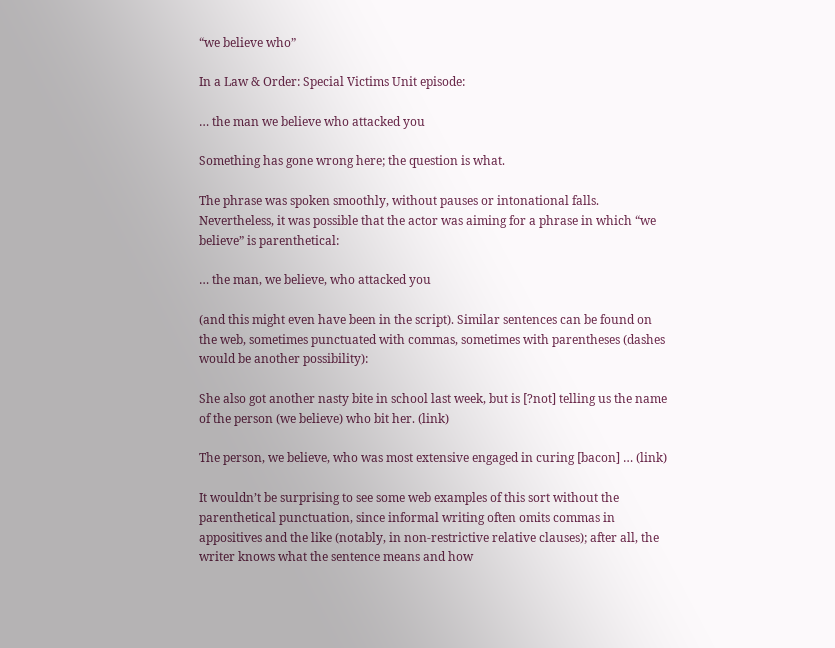“we believe who”

In a Law & Order: Special Victims Unit episode:

… the man we believe who attacked you

Something has gone wrong here; the question is what.

The phrase was spoken smoothly, without pauses or intonational falls. Nevertheless, it was possible that the actor was aiming for a phrase in which “we believe” is parenthetical:

… the man, we believe, who attacked you

(and this might even have been in the script). Similar sentences can be found on the web, sometimes punctuated with commas, sometimes with parentheses (dashes would be another possibility):

She also got another nasty bite in school last week, but is [?not] telling us the name of the person (we believe) who bit her. (link)

The person, we believe, who was most extensive engaged in curing [bacon] … (link)

It wouldn’t be surprising to see some web examples of this sort without the parenthetical punctuation, since informal writing often omits commas in appositives and the like (notably, in non-restrictive relative clauses); after all, the writer knows what the sentence means and how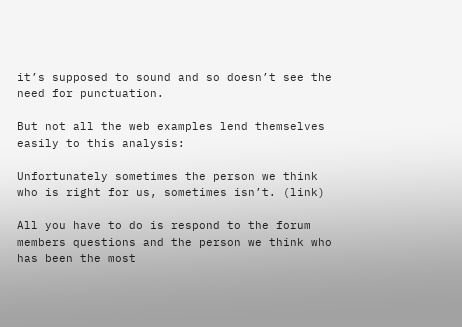it’s supposed to sound and so doesn’t see the need for punctuation.

But not all the web examples lend themselves easily to this analysis:

Unfortunately sometimes the person we think who is right for us, sometimes isn’t. (link)

All you have to do is respond to the forum members questions and the person we think who has been the most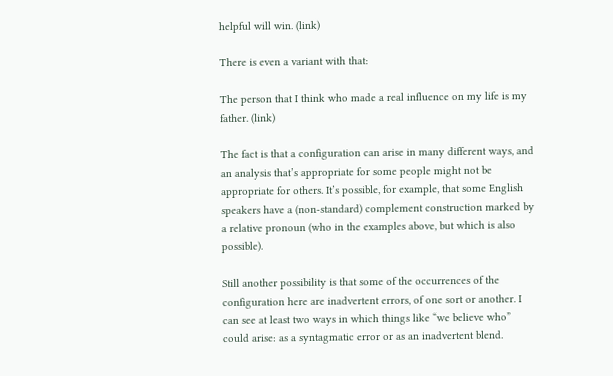helpful will win. (link)

There is even a variant with that:

The person that I think who made a real influence on my life is my father. (link)

The fact is that a configuration can arise in many different ways, and an analysis that’s appropriate for some people might not be appropriate for others. It’s possible, for example, that some English speakers have a (non-standard) complement construction marked by a relative pronoun (who in the examples above, but which is also possible).

Still another possibility is that some of the occurrences of the configuration here are inadvertent errors, of one sort or another. I can see at least two ways in which things like “we believe who” could arise: as a syntagmatic error or as an inadvertent blend.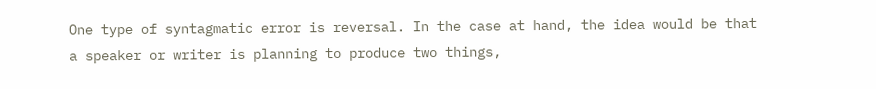One type of syntagmatic error is reversal. In the case at hand, the idea would be that a speaker or writer is planning to produce two things,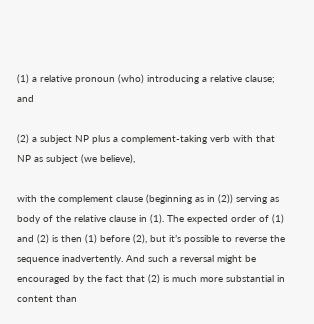(1) a relative pronoun (who) introducing a relative clause; and

(2) a subject NP plus a complement-taking verb with that NP as subject (we believe),

with the complement clause (beginning as in (2)) serving as body of the relative clause in (1). The expected order of (1) and (2) is then (1) before (2), but it’s possible to reverse the sequence inadvertently. And such a reversal might be encouraged by the fact that (2) is much more substantial in content than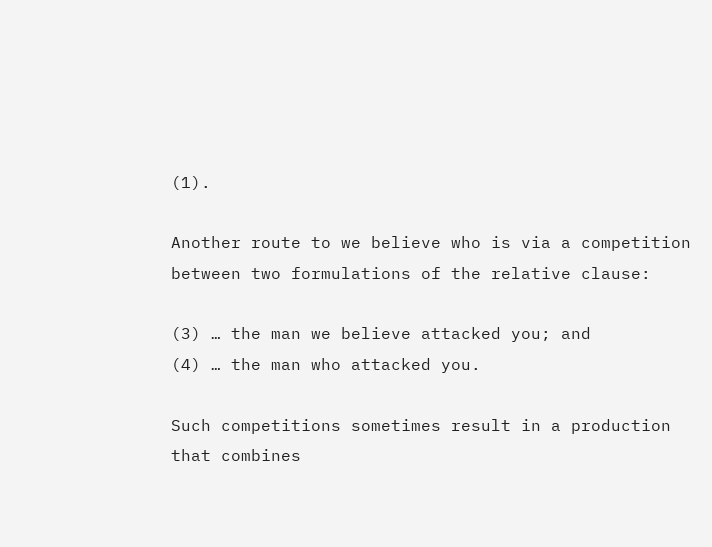(1).

Another route to we believe who is via a competition between two formulations of the relative clause:

(3) … the man we believe attacked you; and
(4) … the man who attacked you.

Such competitions sometimes result in a production that combines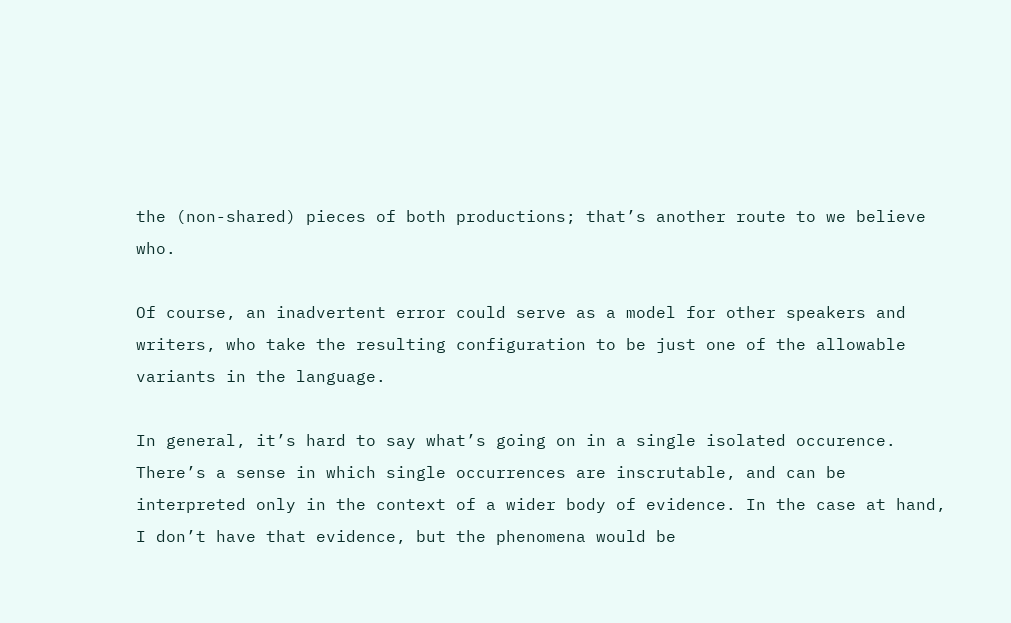the (non-shared) pieces of both productions; that’s another route to we believe who.

Of course, an inadvertent error could serve as a model for other speakers and writers, who take the resulting configuration to be just one of the allowable variants in the language.

In general, it’s hard to say what’s going on in a single isolated occurence. There’s a sense in which single occurrences are inscrutable, and can be interpreted only in the context of a wider body of evidence. In the case at hand, I don’t have that evidence, but the phenomena would be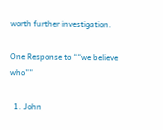worth further investigation.

One Response to ““we believe who””

  1. John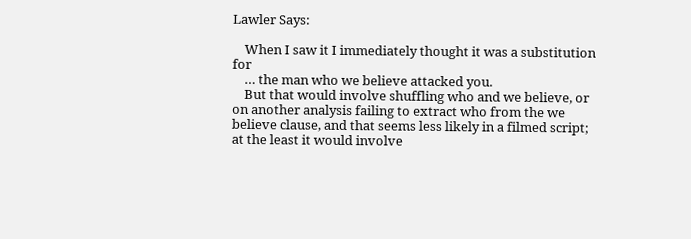Lawler Says:

    When I saw it I immediately thought it was a substitution for
    … the man who we believe attacked you.
    But that would involve shuffling who and we believe, or on another analysis failing to extract who from the we believe clause, and that seems less likely in a filmed script; at the least it would involve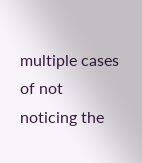multiple cases of not noticing the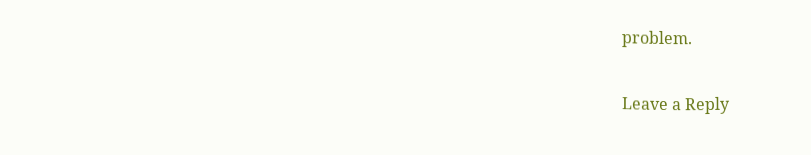problem.

Leave a Reply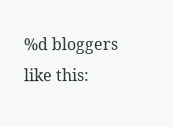%d bloggers like this: